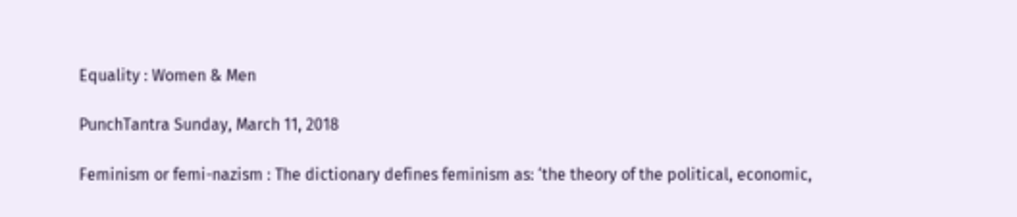Equality : Women & Men

PunchTantra Sunday, March 11, 2018

Feminism or femi-nazism : The dictionary defines feminism as: ‘the theory of the political, economic,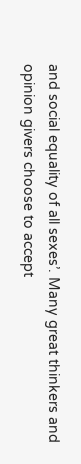and social equality of all sexes’. Many great thinkers and opinion givers choose to accept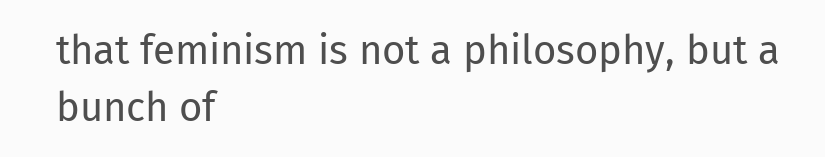that feminism is not a philosophy, but a bunch of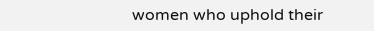women who uphold their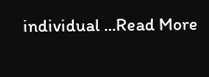individual ...Read More